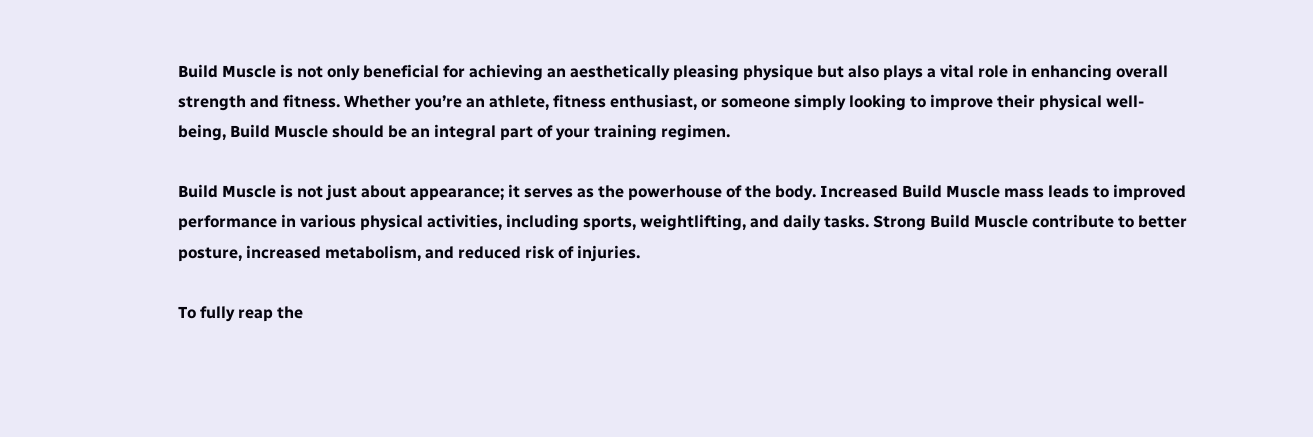Build Muscle is not only beneficial for achieving an aesthetically pleasing physique but also plays a vital role in enhancing overall strength and fitness. Whether you’re an athlete, fitness enthusiast, or someone simply looking to improve their physical well-being, Build Muscle should be an integral part of your training regimen.

Build Muscle is not just about appearance; it serves as the powerhouse of the body. Increased Build Muscle mass leads to improved performance in various physical activities, including sports, weightlifting, and daily tasks. Strong Build Muscle contribute to better posture, increased metabolism, and reduced risk of injuries.

To fully reap the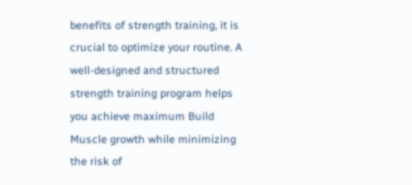benefits of strength training, it is crucial to optimize your routine. A well-designed and structured strength training program helps you achieve maximum Build Muscle growth while minimizing the risk of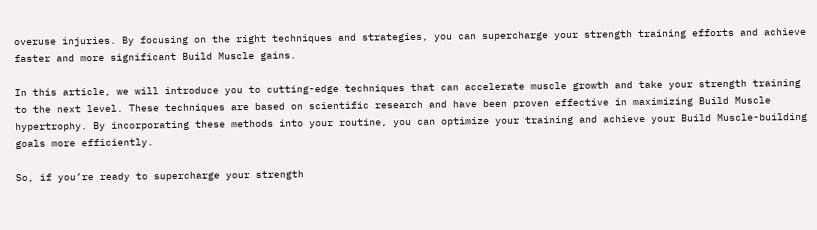overuse injuries. By focusing on the right techniques and strategies, you can supercharge your strength training efforts and achieve faster and more significant Build Muscle gains.

In this article, we will introduce you to cutting-edge techniques that can accelerate muscle growth and take your strength training to the next level. These techniques are based on scientific research and have been proven effective in maximizing Build Muscle hypertrophy. By incorporating these methods into your routine, you can optimize your training and achieve your Build Muscle-building goals more efficiently.

So, if you’re ready to supercharge your strength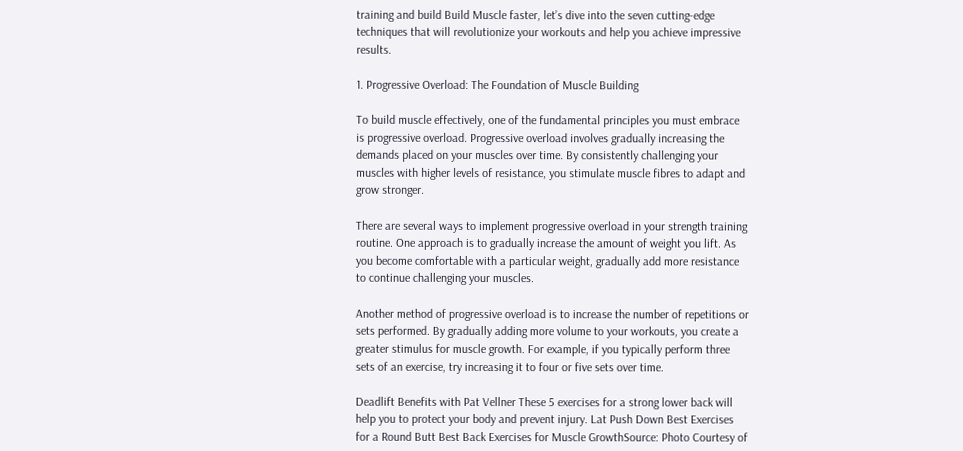training and build Build Muscle faster, let’s dive into the seven cutting-edge techniques that will revolutionize your workouts and help you achieve impressive results.

1. Progressive Overload: The Foundation of Muscle Building

To build muscle effectively, one of the fundamental principles you must embrace is progressive overload. Progressive overload involves gradually increasing the demands placed on your muscles over time. By consistently challenging your muscles with higher levels of resistance, you stimulate muscle fibres to adapt and grow stronger.

There are several ways to implement progressive overload in your strength training routine. One approach is to gradually increase the amount of weight you lift. As you become comfortable with a particular weight, gradually add more resistance to continue challenging your muscles.

Another method of progressive overload is to increase the number of repetitions or sets performed. By gradually adding more volume to your workouts, you create a greater stimulus for muscle growth. For example, if you typically perform three sets of an exercise, try increasing it to four or five sets over time.

Deadlift Benefits with Pat Vellner These 5 exercises for a strong lower back will help you to protect your body and prevent injury. Lat Push Down Best Exercises for a Round Butt Best Back Exercises for Muscle GrowthSource: Photo Courtesy of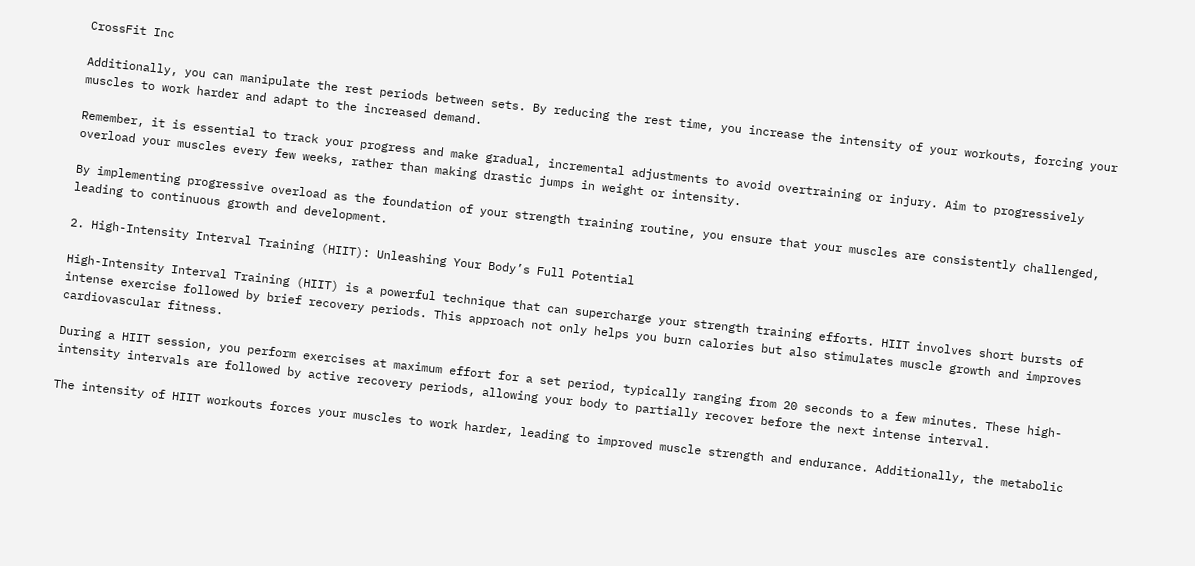CrossFit Inc

Additionally, you can manipulate the rest periods between sets. By reducing the rest time, you increase the intensity of your workouts, forcing your muscles to work harder and adapt to the increased demand.

Remember, it is essential to track your progress and make gradual, incremental adjustments to avoid overtraining or injury. Aim to progressively overload your muscles every few weeks, rather than making drastic jumps in weight or intensity.

By implementing progressive overload as the foundation of your strength training routine, you ensure that your muscles are consistently challenged, leading to continuous growth and development.

2. High-Intensity Interval Training (HIIT): Unleashing Your Body’s Full Potential

High-Intensity Interval Training (HIIT) is a powerful technique that can supercharge your strength training efforts. HIIT involves short bursts of intense exercise followed by brief recovery periods. This approach not only helps you burn calories but also stimulates muscle growth and improves cardiovascular fitness.

During a HIIT session, you perform exercises at maximum effort for a set period, typically ranging from 20 seconds to a few minutes. These high-intensity intervals are followed by active recovery periods, allowing your body to partially recover before the next intense interval.

The intensity of HIIT workouts forces your muscles to work harder, leading to improved muscle strength and endurance. Additionally, the metabolic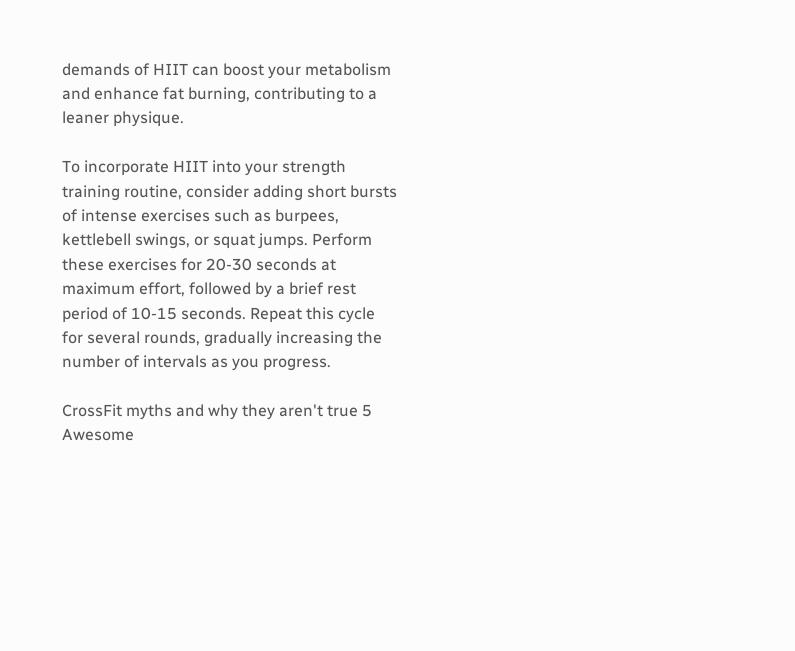demands of HIIT can boost your metabolism and enhance fat burning, contributing to a leaner physique.

To incorporate HIIT into your strength training routine, consider adding short bursts of intense exercises such as burpees, kettlebell swings, or squat jumps. Perform these exercises for 20-30 seconds at maximum effort, followed by a brief rest period of 10-15 seconds. Repeat this cycle for several rounds, gradually increasing the number of intervals as you progress.

CrossFit myths and why they aren't true 5 Awesome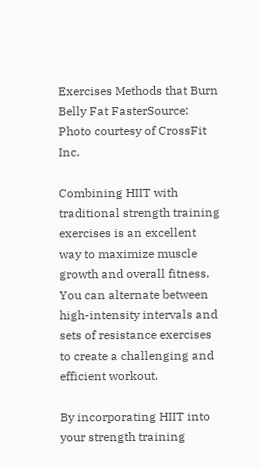Exercises Methods that Burn Belly Fat FasterSource: Photo courtesy of CrossFit Inc.

Combining HIIT with traditional strength training exercises is an excellent way to maximize muscle growth and overall fitness. You can alternate between high-intensity intervals and sets of resistance exercises to create a challenging and efficient workout.

By incorporating HIIT into your strength training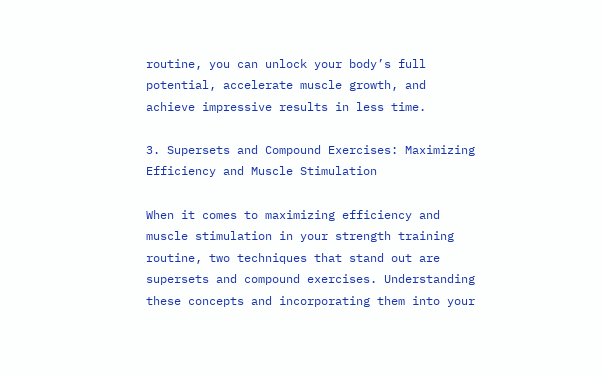routine, you can unlock your body’s full potential, accelerate muscle growth, and achieve impressive results in less time.

3. Supersets and Compound Exercises: Maximizing Efficiency and Muscle Stimulation

When it comes to maximizing efficiency and muscle stimulation in your strength training routine, two techniques that stand out are supersets and compound exercises. Understanding these concepts and incorporating them into your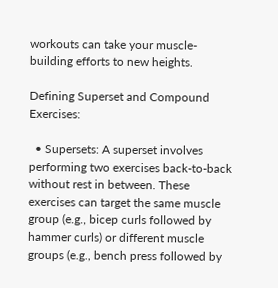workouts can take your muscle-building efforts to new heights.

Defining Superset and Compound Exercises:

  • Supersets: A superset involves performing two exercises back-to-back without rest in between. These exercises can target the same muscle group (e.g., bicep curls followed by hammer curls) or different muscle groups (e.g., bench press followed by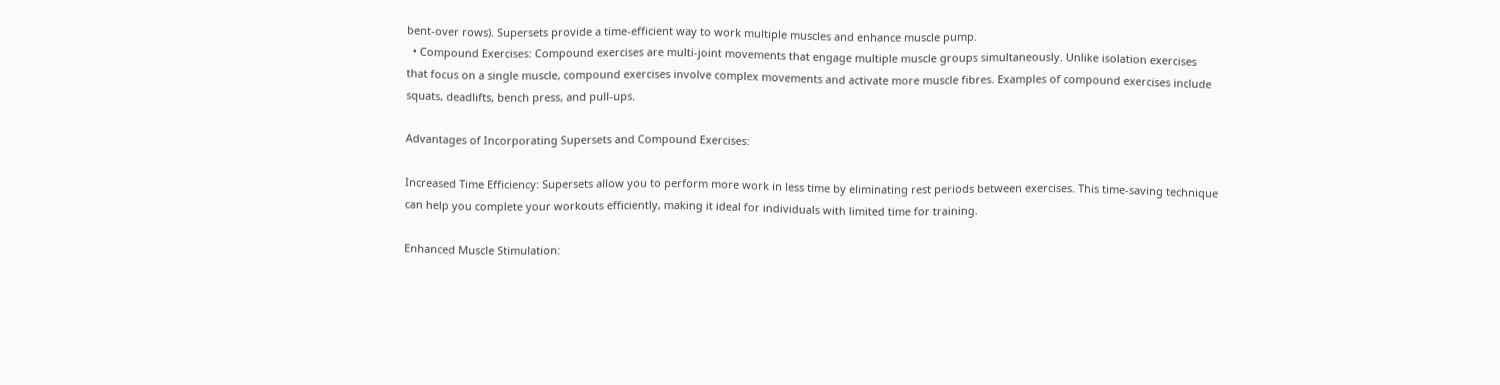bent-over rows). Supersets provide a time-efficient way to work multiple muscles and enhance muscle pump.
  • Compound Exercises: Compound exercises are multi-joint movements that engage multiple muscle groups simultaneously. Unlike isolation exercises that focus on a single muscle, compound exercises involve complex movements and activate more muscle fibres. Examples of compound exercises include squats, deadlifts, bench press, and pull-ups.

Advantages of Incorporating Supersets and Compound Exercises:

Increased Time Efficiency: Supersets allow you to perform more work in less time by eliminating rest periods between exercises. This time-saving technique can help you complete your workouts efficiently, making it ideal for individuals with limited time for training.

Enhanced Muscle Stimulation: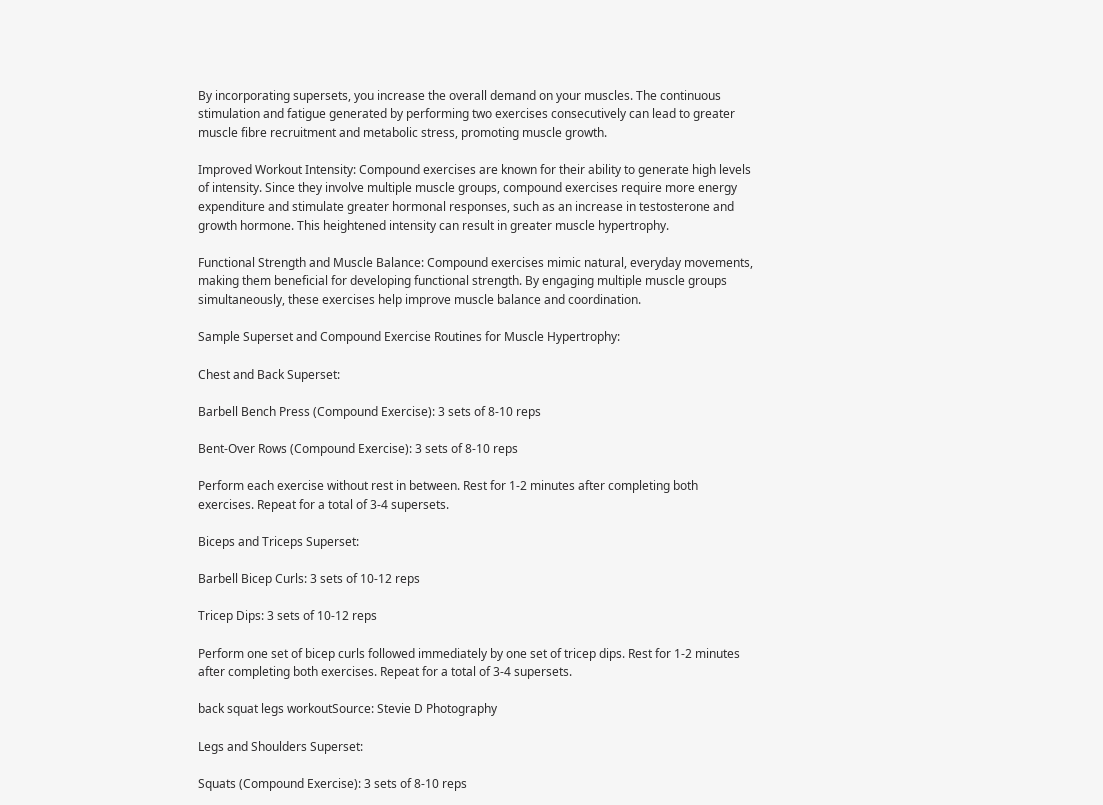By incorporating supersets, you increase the overall demand on your muscles. The continuous stimulation and fatigue generated by performing two exercises consecutively can lead to greater muscle fibre recruitment and metabolic stress, promoting muscle growth.

Improved Workout Intensity: Compound exercises are known for their ability to generate high levels of intensity. Since they involve multiple muscle groups, compound exercises require more energy expenditure and stimulate greater hormonal responses, such as an increase in testosterone and growth hormone. This heightened intensity can result in greater muscle hypertrophy.

Functional Strength and Muscle Balance: Compound exercises mimic natural, everyday movements, making them beneficial for developing functional strength. By engaging multiple muscle groups simultaneously, these exercises help improve muscle balance and coordination.

Sample Superset and Compound Exercise Routines for Muscle Hypertrophy:

Chest and Back Superset:

Barbell Bench Press (Compound Exercise): 3 sets of 8-10 reps

Bent-Over Rows (Compound Exercise): 3 sets of 8-10 reps

Perform each exercise without rest in between. Rest for 1-2 minutes after completing both exercises. Repeat for a total of 3-4 supersets.

Biceps and Triceps Superset:

Barbell Bicep Curls: 3 sets of 10-12 reps

Tricep Dips: 3 sets of 10-12 reps

Perform one set of bicep curls followed immediately by one set of tricep dips. Rest for 1-2 minutes after completing both exercises. Repeat for a total of 3-4 supersets.

back squat legs workoutSource: Stevie D Photography

Legs and Shoulders Superset:

Squats (Compound Exercise): 3 sets of 8-10 reps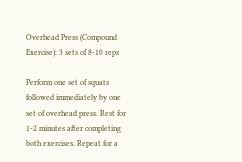Overhead Press (Compound Exercise): 3 sets of 8-10 reps

Perform one set of squats followed immediately by one set of overhead press. Rest for 1-2 minutes after completing both exercises. Repeat for a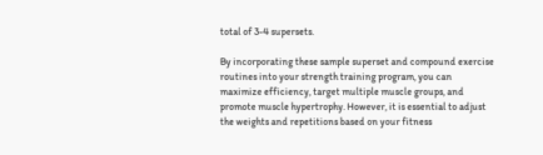total of 3-4 supersets.

By incorporating these sample superset and compound exercise routines into your strength training program, you can maximize efficiency, target multiple muscle groups, and promote muscle hypertrophy. However, it is essential to adjust the weights and repetitions based on your fitness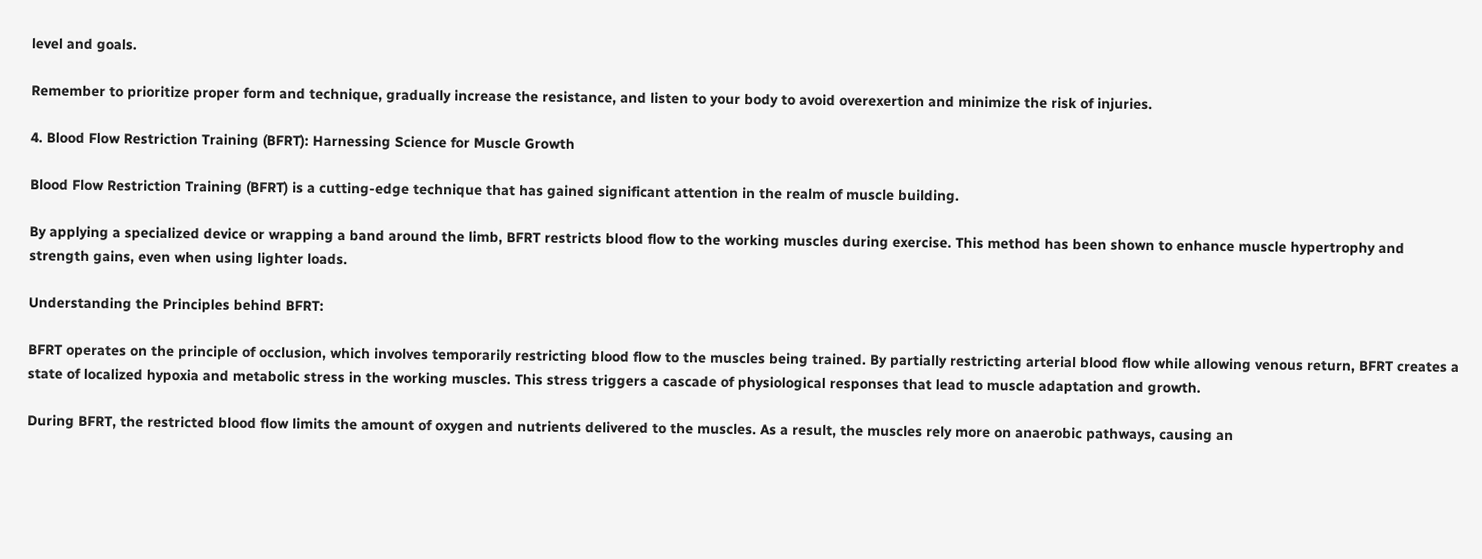level and goals.

Remember to prioritize proper form and technique, gradually increase the resistance, and listen to your body to avoid overexertion and minimize the risk of injuries.

4. Blood Flow Restriction Training (BFRT): Harnessing Science for Muscle Growth

Blood Flow Restriction Training (BFRT) is a cutting-edge technique that has gained significant attention in the realm of muscle building.

By applying a specialized device or wrapping a band around the limb, BFRT restricts blood flow to the working muscles during exercise. This method has been shown to enhance muscle hypertrophy and strength gains, even when using lighter loads.

Understanding the Principles behind BFRT:

BFRT operates on the principle of occlusion, which involves temporarily restricting blood flow to the muscles being trained. By partially restricting arterial blood flow while allowing venous return, BFRT creates a state of localized hypoxia and metabolic stress in the working muscles. This stress triggers a cascade of physiological responses that lead to muscle adaptation and growth.

During BFRT, the restricted blood flow limits the amount of oxygen and nutrients delivered to the muscles. As a result, the muscles rely more on anaerobic pathways, causing an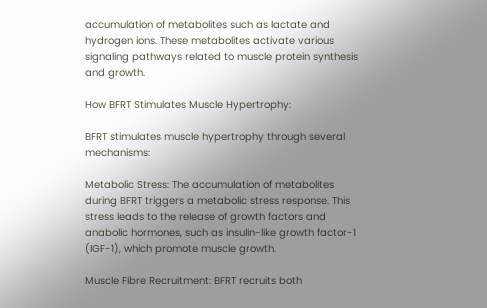accumulation of metabolites such as lactate and hydrogen ions. These metabolites activate various signaling pathways related to muscle protein synthesis and growth.

How BFRT Stimulates Muscle Hypertrophy:

BFRT stimulates muscle hypertrophy through several mechanisms:

Metabolic Stress: The accumulation of metabolites during BFRT triggers a metabolic stress response. This stress leads to the release of growth factors and anabolic hormones, such as insulin-like growth factor-1 (IGF-1), which promote muscle growth.

Muscle Fibre Recruitment: BFRT recruits both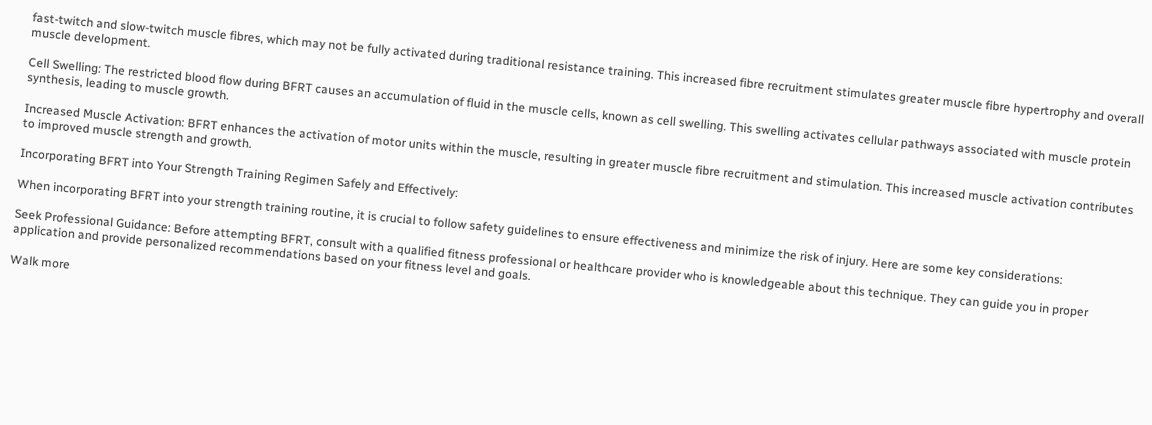fast-twitch and slow-twitch muscle fibres, which may not be fully activated during traditional resistance training. This increased fibre recruitment stimulates greater muscle fibre hypertrophy and overall muscle development.

Cell Swelling: The restricted blood flow during BFRT causes an accumulation of fluid in the muscle cells, known as cell swelling. This swelling activates cellular pathways associated with muscle protein synthesis, leading to muscle growth.

Increased Muscle Activation: BFRT enhances the activation of motor units within the muscle, resulting in greater muscle fibre recruitment and stimulation. This increased muscle activation contributes to improved muscle strength and growth.

Incorporating BFRT into Your Strength Training Regimen Safely and Effectively:

When incorporating BFRT into your strength training routine, it is crucial to follow safety guidelines to ensure effectiveness and minimize the risk of injury. Here are some key considerations:

Seek Professional Guidance: Before attempting BFRT, consult with a qualified fitness professional or healthcare provider who is knowledgeable about this technique. They can guide you in proper application and provide personalized recommendations based on your fitness level and goals.

Walk more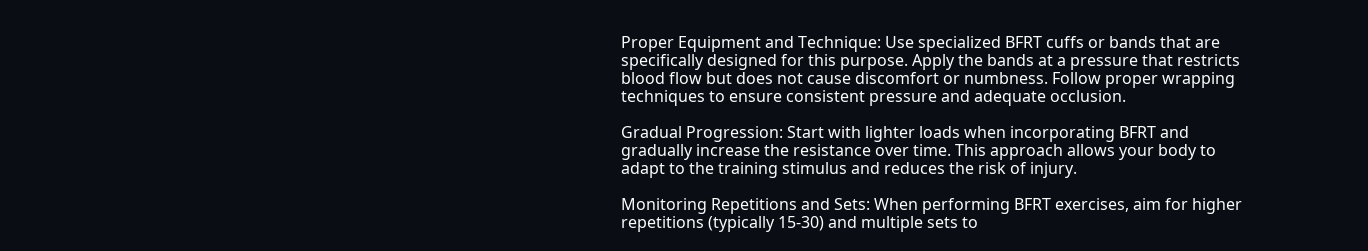Proper Equipment and Technique: Use specialized BFRT cuffs or bands that are specifically designed for this purpose. Apply the bands at a pressure that restricts blood flow but does not cause discomfort or numbness. Follow proper wrapping techniques to ensure consistent pressure and adequate occlusion.

Gradual Progression: Start with lighter loads when incorporating BFRT and gradually increase the resistance over time. This approach allows your body to adapt to the training stimulus and reduces the risk of injury.

Monitoring Repetitions and Sets: When performing BFRT exercises, aim for higher repetitions (typically 15-30) and multiple sets to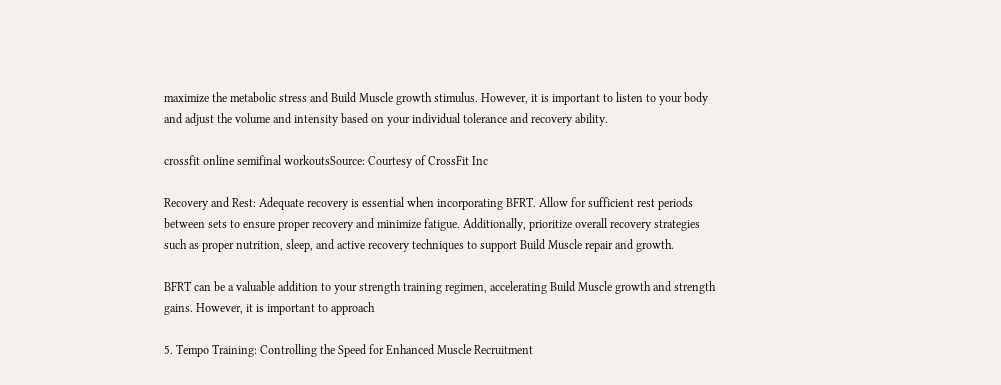maximize the metabolic stress and Build Muscle growth stimulus. However, it is important to listen to your body and adjust the volume and intensity based on your individual tolerance and recovery ability.

crossfit online semifinal workoutsSource: Courtesy of CrossFit Inc

Recovery and Rest: Adequate recovery is essential when incorporating BFRT. Allow for sufficient rest periods between sets to ensure proper recovery and minimize fatigue. Additionally, prioritize overall recovery strategies such as proper nutrition, sleep, and active recovery techniques to support Build Muscle repair and growth.

BFRT can be a valuable addition to your strength training regimen, accelerating Build Muscle growth and strength gains. However, it is important to approach

5. Tempo Training: Controlling the Speed for Enhanced Muscle Recruitment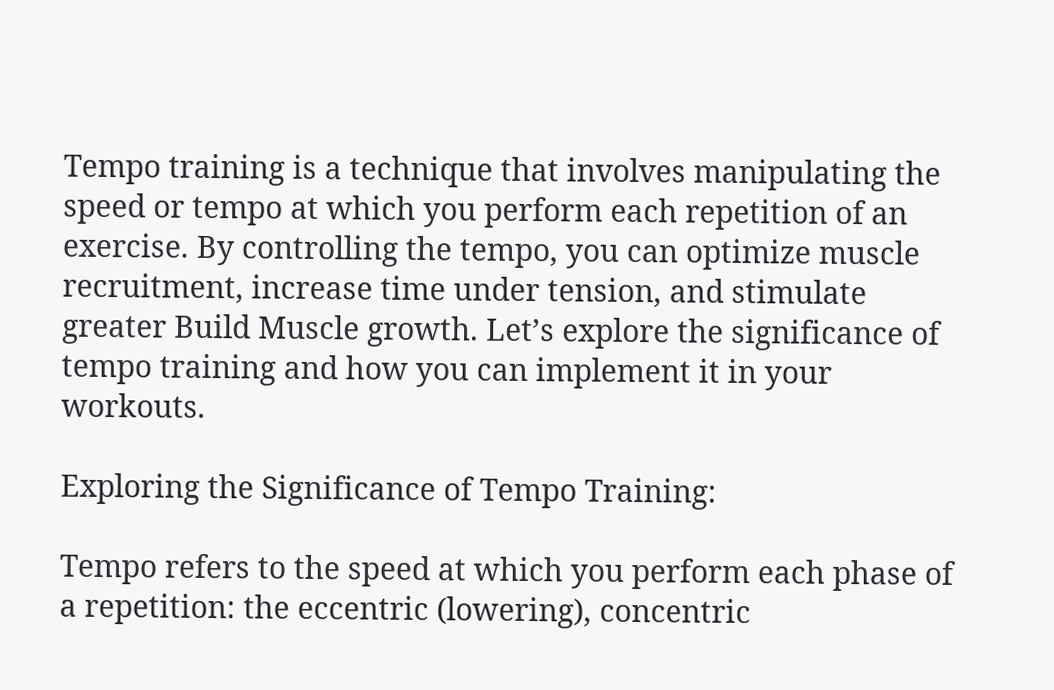Tempo training is a technique that involves manipulating the speed or tempo at which you perform each repetition of an exercise. By controlling the tempo, you can optimize muscle recruitment, increase time under tension, and stimulate greater Build Muscle growth. Let’s explore the significance of tempo training and how you can implement it in your workouts.

Exploring the Significance of Tempo Training:

Tempo refers to the speed at which you perform each phase of a repetition: the eccentric (lowering), concentric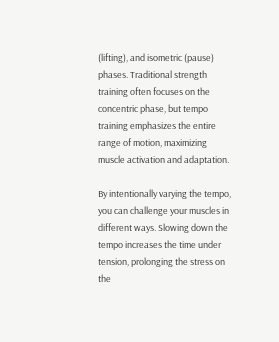(lifting), and isometric (pause) phases. Traditional strength training often focuses on the concentric phase, but tempo training emphasizes the entire range of motion, maximizing muscle activation and adaptation.

By intentionally varying the tempo, you can challenge your muscles in different ways. Slowing down the tempo increases the time under tension, prolonging the stress on the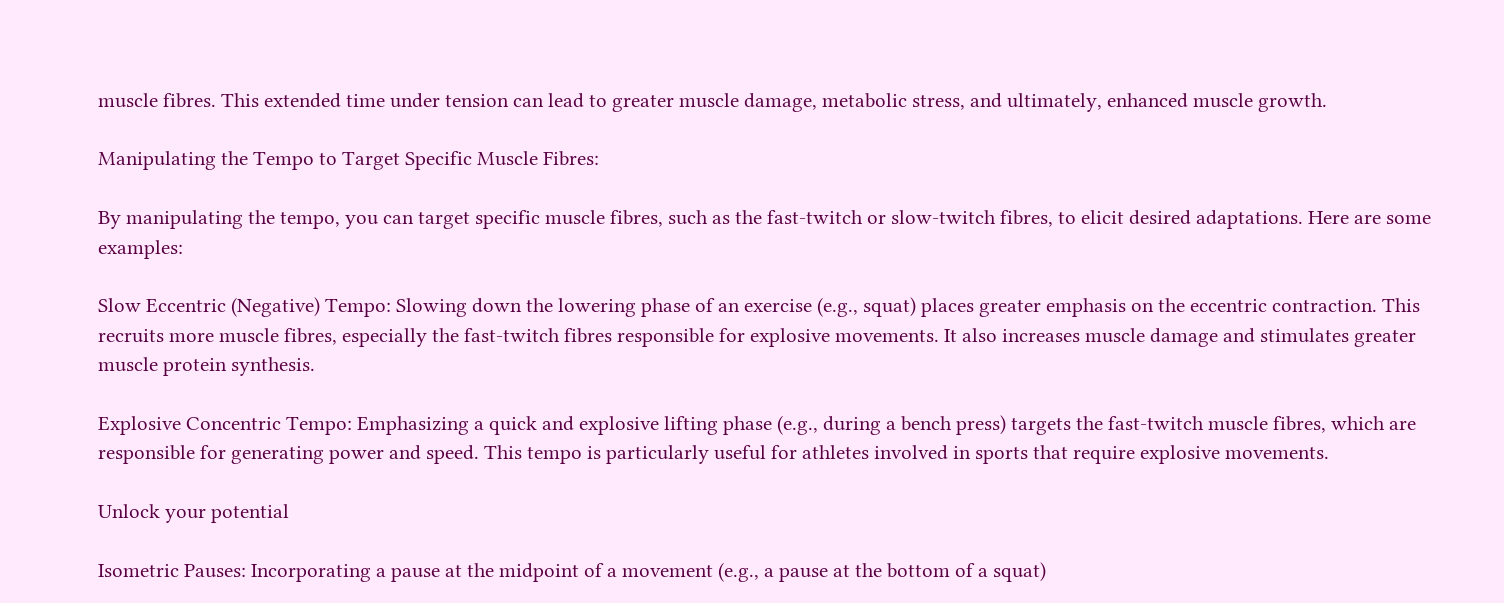muscle fibres. This extended time under tension can lead to greater muscle damage, metabolic stress, and ultimately, enhanced muscle growth.

Manipulating the Tempo to Target Specific Muscle Fibres:

By manipulating the tempo, you can target specific muscle fibres, such as the fast-twitch or slow-twitch fibres, to elicit desired adaptations. Here are some examples:

Slow Eccentric (Negative) Tempo: Slowing down the lowering phase of an exercise (e.g., squat) places greater emphasis on the eccentric contraction. This recruits more muscle fibres, especially the fast-twitch fibres responsible for explosive movements. It also increases muscle damage and stimulates greater muscle protein synthesis.

Explosive Concentric Tempo: Emphasizing a quick and explosive lifting phase (e.g., during a bench press) targets the fast-twitch muscle fibres, which are responsible for generating power and speed. This tempo is particularly useful for athletes involved in sports that require explosive movements.

Unlock your potential

Isometric Pauses: Incorporating a pause at the midpoint of a movement (e.g., a pause at the bottom of a squat)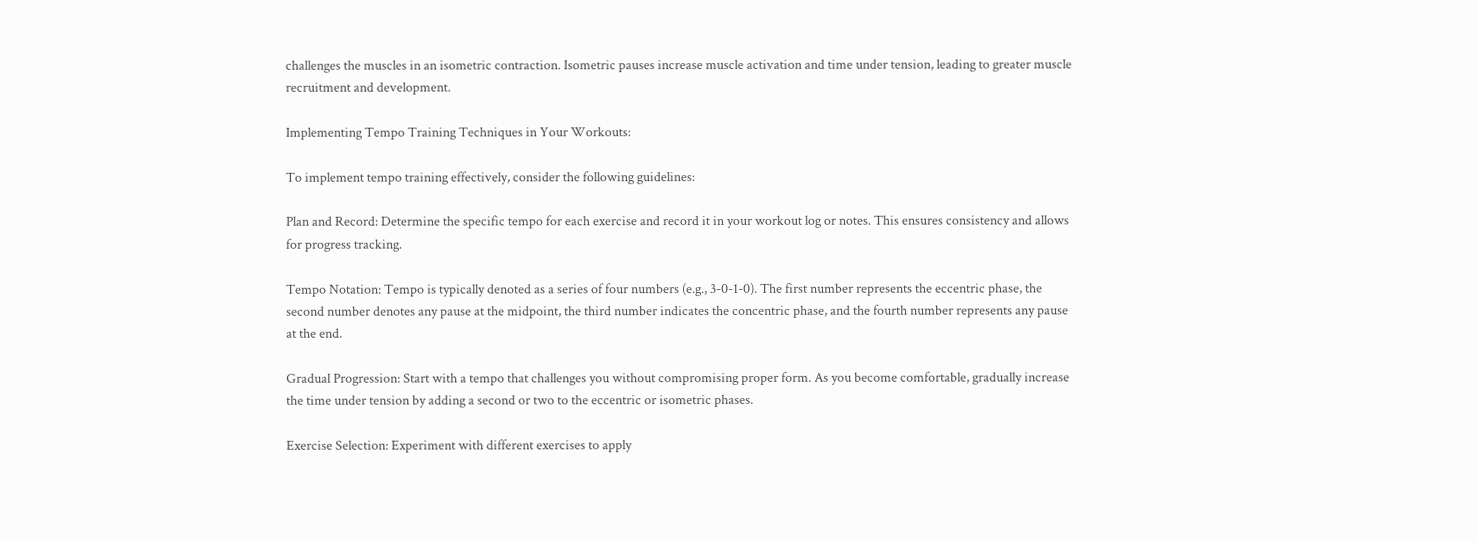challenges the muscles in an isometric contraction. Isometric pauses increase muscle activation and time under tension, leading to greater muscle recruitment and development.

Implementing Tempo Training Techniques in Your Workouts:

To implement tempo training effectively, consider the following guidelines:

Plan and Record: Determine the specific tempo for each exercise and record it in your workout log or notes. This ensures consistency and allows for progress tracking.

Tempo Notation: Tempo is typically denoted as a series of four numbers (e.g., 3-0-1-0). The first number represents the eccentric phase, the second number denotes any pause at the midpoint, the third number indicates the concentric phase, and the fourth number represents any pause at the end.

Gradual Progression: Start with a tempo that challenges you without compromising proper form. As you become comfortable, gradually increase the time under tension by adding a second or two to the eccentric or isometric phases.

Exercise Selection: Experiment with different exercises to apply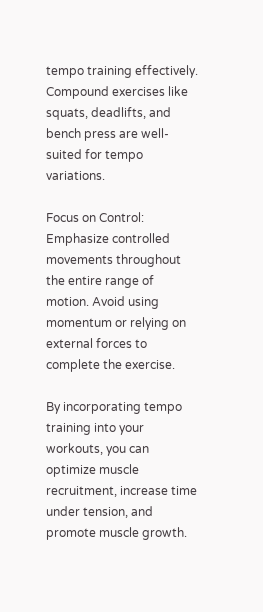tempo training effectively. Compound exercises like squats, deadlifts, and bench press are well-suited for tempo variations.

Focus on Control: Emphasize controlled movements throughout the entire range of motion. Avoid using momentum or relying on external forces to complete the exercise.

By incorporating tempo training into your workouts, you can optimize muscle recruitment, increase time under tension, and promote muscle growth.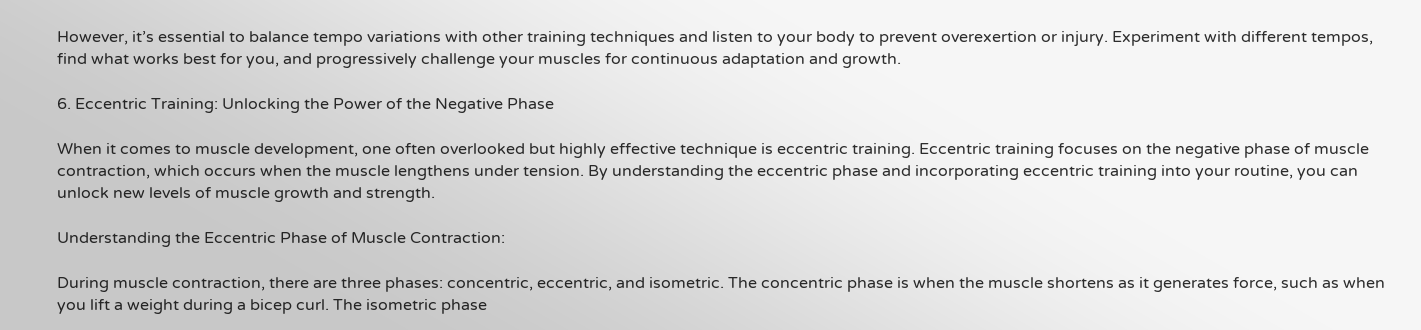However, it’s essential to balance tempo variations with other training techniques and listen to your body to prevent overexertion or injury. Experiment with different tempos, find what works best for you, and progressively challenge your muscles for continuous adaptation and growth.

6. Eccentric Training: Unlocking the Power of the Negative Phase

When it comes to muscle development, one often overlooked but highly effective technique is eccentric training. Eccentric training focuses on the negative phase of muscle contraction, which occurs when the muscle lengthens under tension. By understanding the eccentric phase and incorporating eccentric training into your routine, you can unlock new levels of muscle growth and strength.

Understanding the Eccentric Phase of Muscle Contraction:

During muscle contraction, there are three phases: concentric, eccentric, and isometric. The concentric phase is when the muscle shortens as it generates force, such as when you lift a weight during a bicep curl. The isometric phase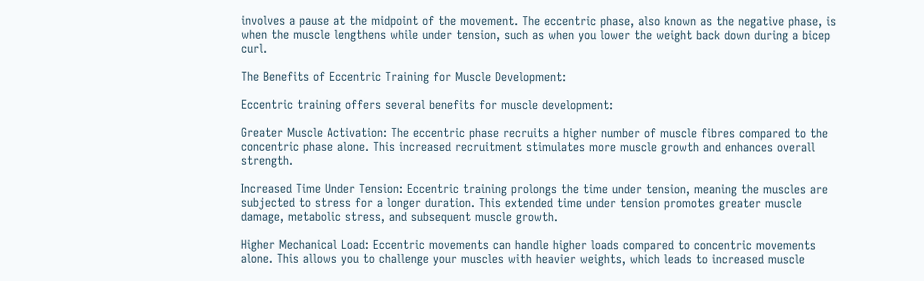involves a pause at the midpoint of the movement. The eccentric phase, also known as the negative phase, is when the muscle lengthens while under tension, such as when you lower the weight back down during a bicep curl.

The Benefits of Eccentric Training for Muscle Development:

Eccentric training offers several benefits for muscle development:

Greater Muscle Activation: The eccentric phase recruits a higher number of muscle fibres compared to the concentric phase alone. This increased recruitment stimulates more muscle growth and enhances overall strength.

Increased Time Under Tension: Eccentric training prolongs the time under tension, meaning the muscles are subjected to stress for a longer duration. This extended time under tension promotes greater muscle damage, metabolic stress, and subsequent muscle growth.

Higher Mechanical Load: Eccentric movements can handle higher loads compared to concentric movements alone. This allows you to challenge your muscles with heavier weights, which leads to increased muscle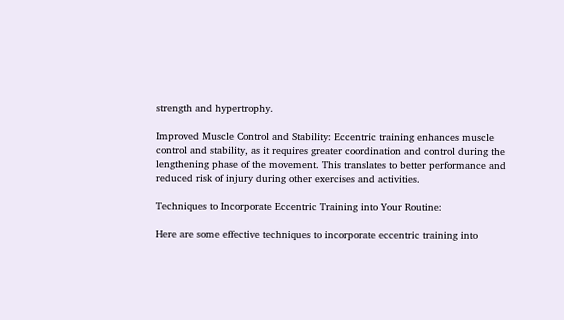strength and hypertrophy.

Improved Muscle Control and Stability: Eccentric training enhances muscle control and stability, as it requires greater coordination and control during the lengthening phase of the movement. This translates to better performance and reduced risk of injury during other exercises and activities.

Techniques to Incorporate Eccentric Training into Your Routine:

Here are some effective techniques to incorporate eccentric training into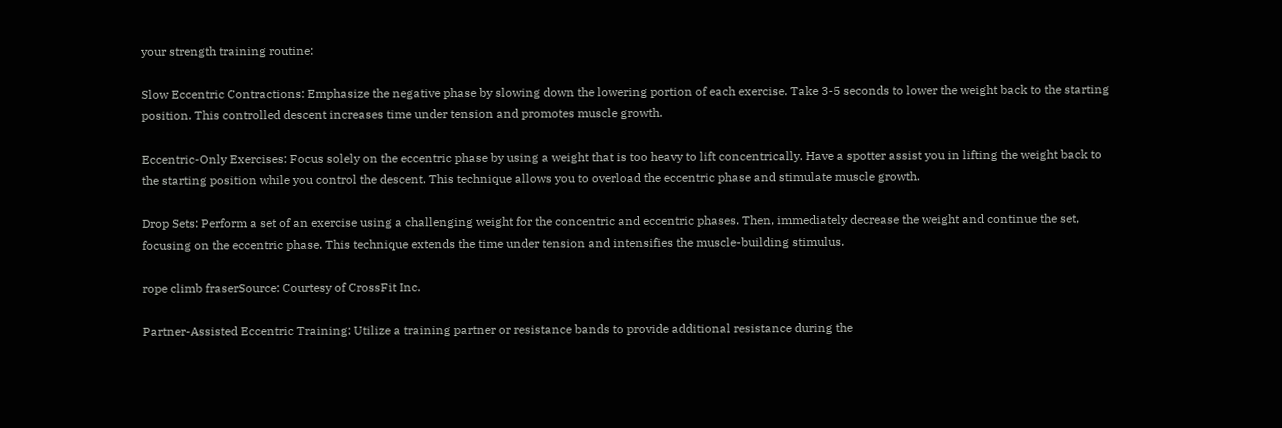your strength training routine:

Slow Eccentric Contractions: Emphasize the negative phase by slowing down the lowering portion of each exercise. Take 3-5 seconds to lower the weight back to the starting position. This controlled descent increases time under tension and promotes muscle growth.

Eccentric-Only Exercises: Focus solely on the eccentric phase by using a weight that is too heavy to lift concentrically. Have a spotter assist you in lifting the weight back to the starting position while you control the descent. This technique allows you to overload the eccentric phase and stimulate muscle growth.

Drop Sets: Perform a set of an exercise using a challenging weight for the concentric and eccentric phases. Then, immediately decrease the weight and continue the set, focusing on the eccentric phase. This technique extends the time under tension and intensifies the muscle-building stimulus.

rope climb fraserSource: Courtesy of CrossFit Inc.

Partner-Assisted Eccentric Training: Utilize a training partner or resistance bands to provide additional resistance during the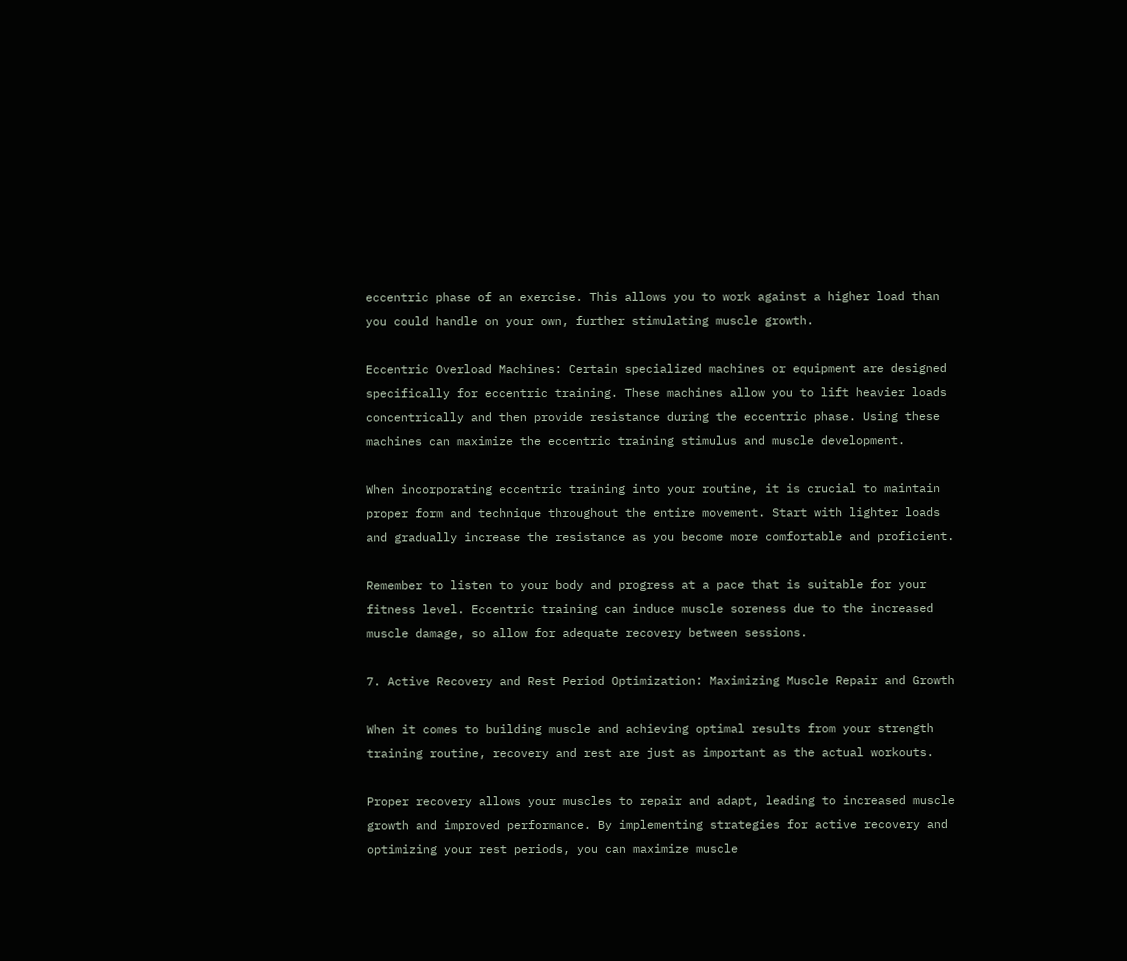eccentric phase of an exercise. This allows you to work against a higher load than you could handle on your own, further stimulating muscle growth.

Eccentric Overload Machines: Certain specialized machines or equipment are designed specifically for eccentric training. These machines allow you to lift heavier loads concentrically and then provide resistance during the eccentric phase. Using these machines can maximize the eccentric training stimulus and muscle development.

When incorporating eccentric training into your routine, it is crucial to maintain proper form and technique throughout the entire movement. Start with lighter loads and gradually increase the resistance as you become more comfortable and proficient.

Remember to listen to your body and progress at a pace that is suitable for your fitness level. Eccentric training can induce muscle soreness due to the increased muscle damage, so allow for adequate recovery between sessions.

7. Active Recovery and Rest Period Optimization: Maximizing Muscle Repair and Growth

When it comes to building muscle and achieving optimal results from your strength training routine, recovery and rest are just as important as the actual workouts.

Proper recovery allows your muscles to repair and adapt, leading to increased muscle growth and improved performance. By implementing strategies for active recovery and optimizing your rest periods, you can maximize muscle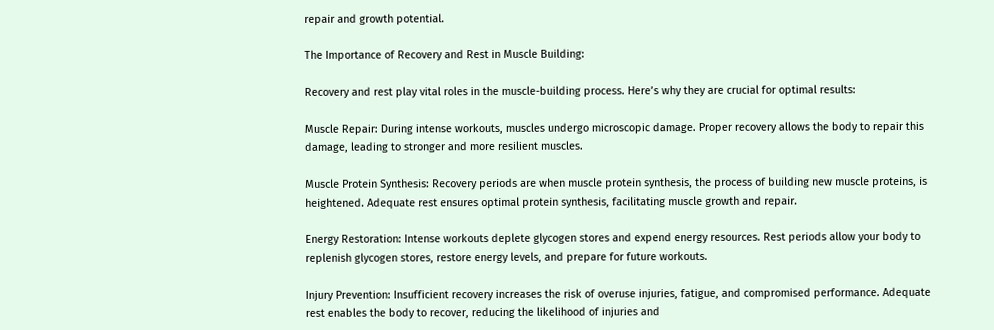repair and growth potential.

The Importance of Recovery and Rest in Muscle Building:

Recovery and rest play vital roles in the muscle-building process. Here’s why they are crucial for optimal results:

Muscle Repair: During intense workouts, muscles undergo microscopic damage. Proper recovery allows the body to repair this damage, leading to stronger and more resilient muscles.

Muscle Protein Synthesis: Recovery periods are when muscle protein synthesis, the process of building new muscle proteins, is heightened. Adequate rest ensures optimal protein synthesis, facilitating muscle growth and repair.

Energy Restoration: Intense workouts deplete glycogen stores and expend energy resources. Rest periods allow your body to replenish glycogen stores, restore energy levels, and prepare for future workouts.

Injury Prevention: Insufficient recovery increases the risk of overuse injuries, fatigue, and compromised performance. Adequate rest enables the body to recover, reducing the likelihood of injuries and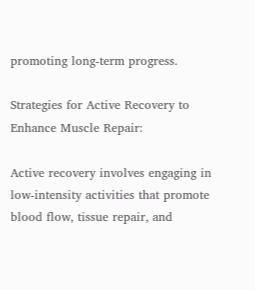promoting long-term progress.

Strategies for Active Recovery to Enhance Muscle Repair:

Active recovery involves engaging in low-intensity activities that promote blood flow, tissue repair, and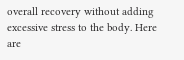overall recovery without adding excessive stress to the body. Here are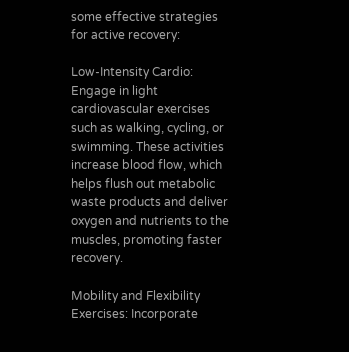some effective strategies for active recovery:

Low-Intensity Cardio: Engage in light cardiovascular exercises such as walking, cycling, or swimming. These activities increase blood flow, which helps flush out metabolic waste products and deliver oxygen and nutrients to the muscles, promoting faster recovery.

Mobility and Flexibility Exercises: Incorporate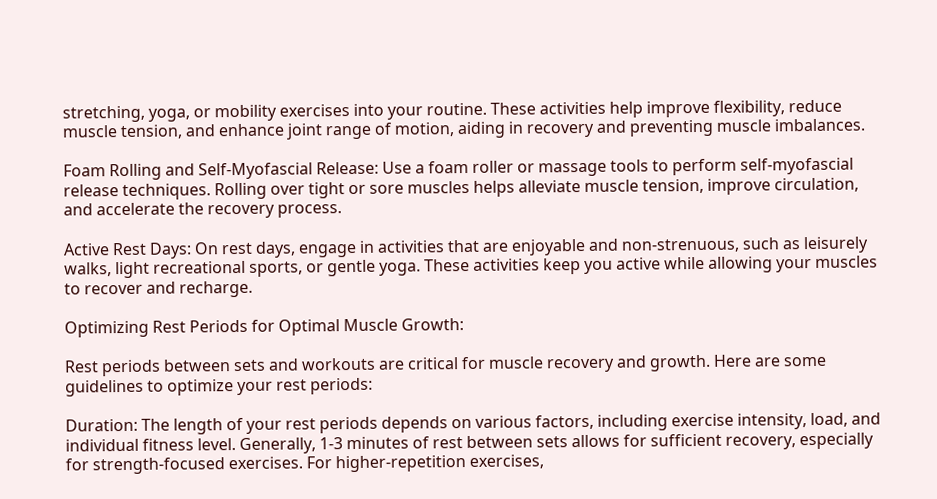stretching, yoga, or mobility exercises into your routine. These activities help improve flexibility, reduce muscle tension, and enhance joint range of motion, aiding in recovery and preventing muscle imbalances.

Foam Rolling and Self-Myofascial Release: Use a foam roller or massage tools to perform self-myofascial release techniques. Rolling over tight or sore muscles helps alleviate muscle tension, improve circulation, and accelerate the recovery process.

Active Rest Days: On rest days, engage in activities that are enjoyable and non-strenuous, such as leisurely walks, light recreational sports, or gentle yoga. These activities keep you active while allowing your muscles to recover and recharge.

Optimizing Rest Periods for Optimal Muscle Growth:

Rest periods between sets and workouts are critical for muscle recovery and growth. Here are some guidelines to optimize your rest periods:

Duration: The length of your rest periods depends on various factors, including exercise intensity, load, and individual fitness level. Generally, 1-3 minutes of rest between sets allows for sufficient recovery, especially for strength-focused exercises. For higher-repetition exercises,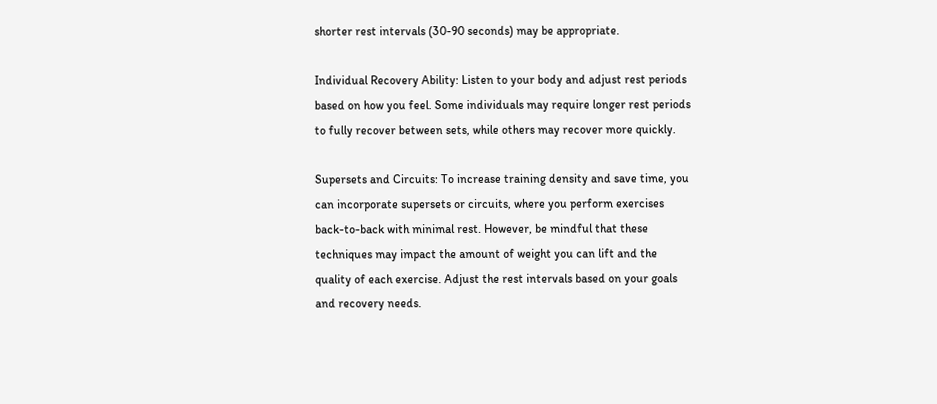shorter rest intervals (30-90 seconds) may be appropriate.

Individual Recovery Ability: Listen to your body and adjust rest periods based on how you feel. Some individuals may require longer rest periods to fully recover between sets, while others may recover more quickly.

Supersets and Circuits: To increase training density and save time, you can incorporate supersets or circuits, where you perform exercises back-to-back with minimal rest. However, be mindful that these techniques may impact the amount of weight you can lift and the quality of each exercise. Adjust the rest intervals based on your goals and recovery needs.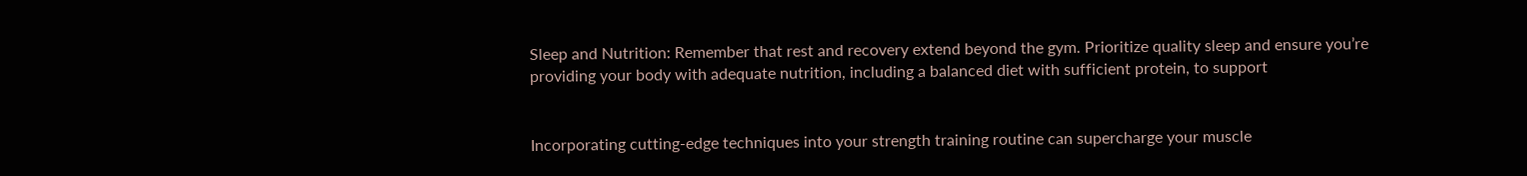Sleep and Nutrition: Remember that rest and recovery extend beyond the gym. Prioritize quality sleep and ensure you’re providing your body with adequate nutrition, including a balanced diet with sufficient protein, to support


Incorporating cutting-edge techniques into your strength training routine can supercharge your muscle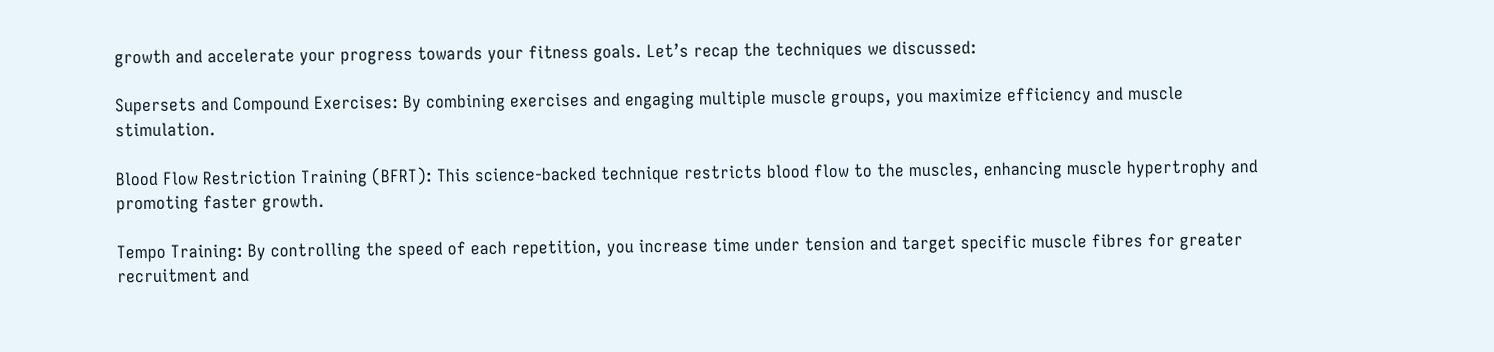growth and accelerate your progress towards your fitness goals. Let’s recap the techniques we discussed:

Supersets and Compound Exercises: By combining exercises and engaging multiple muscle groups, you maximize efficiency and muscle stimulation.

Blood Flow Restriction Training (BFRT): This science-backed technique restricts blood flow to the muscles, enhancing muscle hypertrophy and promoting faster growth.

Tempo Training: By controlling the speed of each repetition, you increase time under tension and target specific muscle fibres for greater recruitment and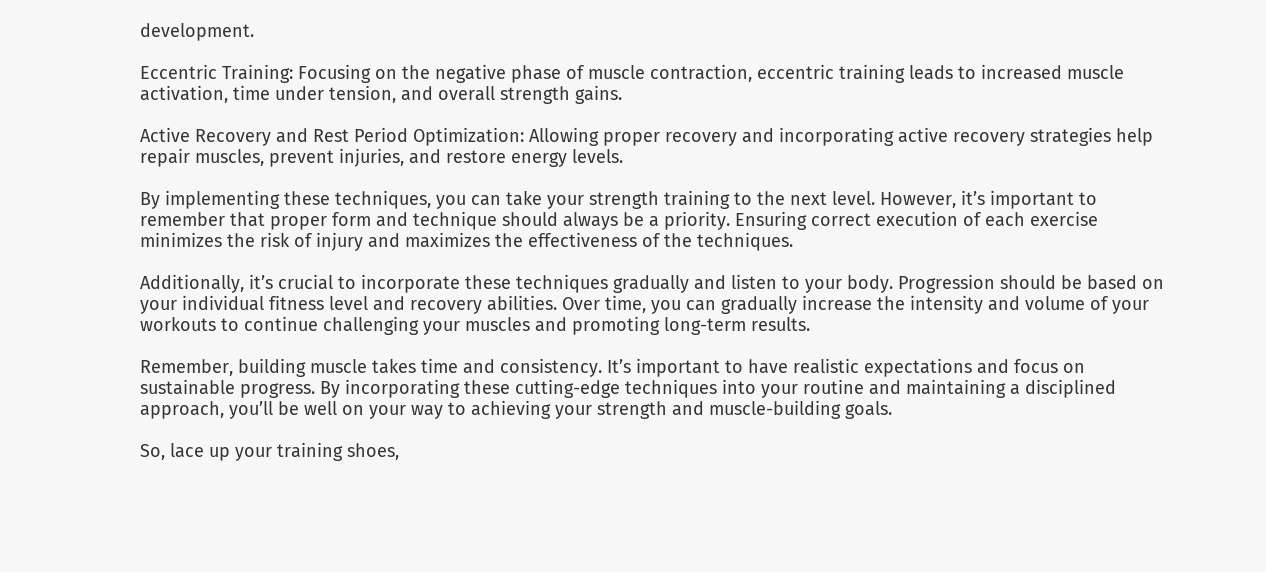development.

Eccentric Training: Focusing on the negative phase of muscle contraction, eccentric training leads to increased muscle activation, time under tension, and overall strength gains.

Active Recovery and Rest Period Optimization: Allowing proper recovery and incorporating active recovery strategies help repair muscles, prevent injuries, and restore energy levels.

By implementing these techniques, you can take your strength training to the next level. However, it’s important to remember that proper form and technique should always be a priority. Ensuring correct execution of each exercise minimizes the risk of injury and maximizes the effectiveness of the techniques.

Additionally, it’s crucial to incorporate these techniques gradually and listen to your body. Progression should be based on your individual fitness level and recovery abilities. Over time, you can gradually increase the intensity and volume of your workouts to continue challenging your muscles and promoting long-term results.

Remember, building muscle takes time and consistency. It’s important to have realistic expectations and focus on sustainable progress. By incorporating these cutting-edge techniques into your routine and maintaining a disciplined approach, you’ll be well on your way to achieving your strength and muscle-building goals.

So, lace up your training shoes,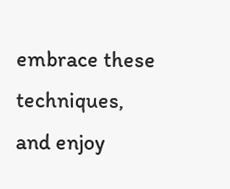embrace these techniques, and enjoy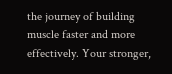the journey of building muscle faster and more effectively. Your stronger,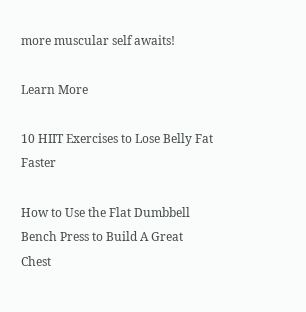more muscular self awaits!

Learn More

10 HIIT Exercises to Lose Belly Fat Faster

How to Use the Flat Dumbbell Bench Press to Build A Great Chest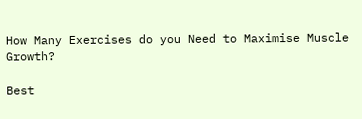How Many Exercises do you Need to Maximise Muscle Growth?

Best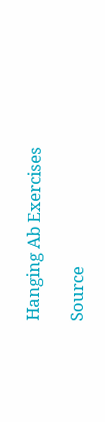Hanging Ab Exercises

Source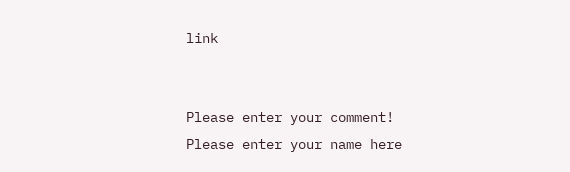link


Please enter your comment!
Please enter your name here